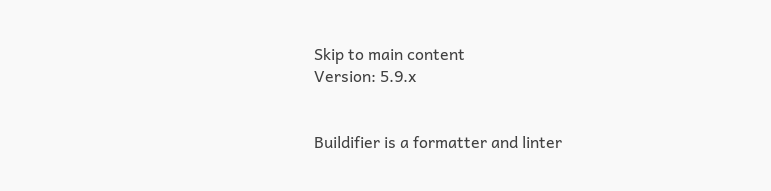Skip to main content
Version: 5.9.x


Buildifier is a formatter and linter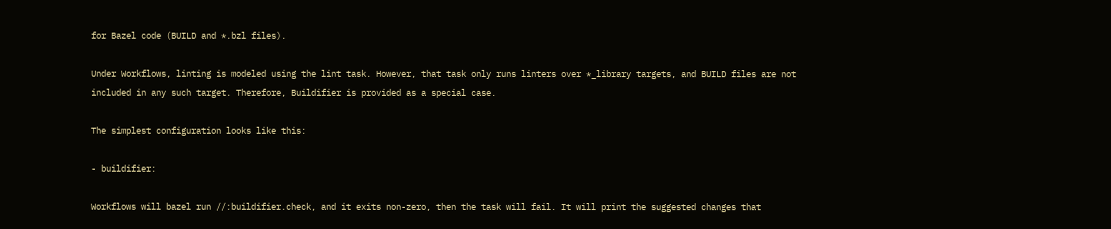for Bazel code (BUILD and *.bzl files).

Under Workflows, linting is modeled using the lint task. However, that task only runs linters over *_library targets, and BUILD files are not included in any such target. Therefore, Buildifier is provided as a special case.

The simplest configuration looks like this:

- buildifier:

Workflows will bazel run //:buildifier.check, and it exits non-zero, then the task will fail. It will print the suggested changes that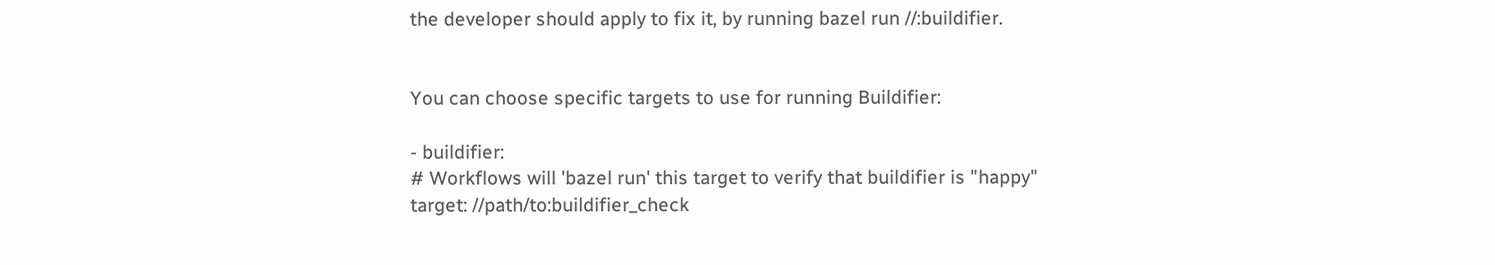the developer should apply to fix it, by running bazel run //:buildifier.


You can choose specific targets to use for running Buildifier:

- buildifier:
# Workflows will 'bazel run' this target to verify that buildifier is "happy"
target: //path/to:buildifier_check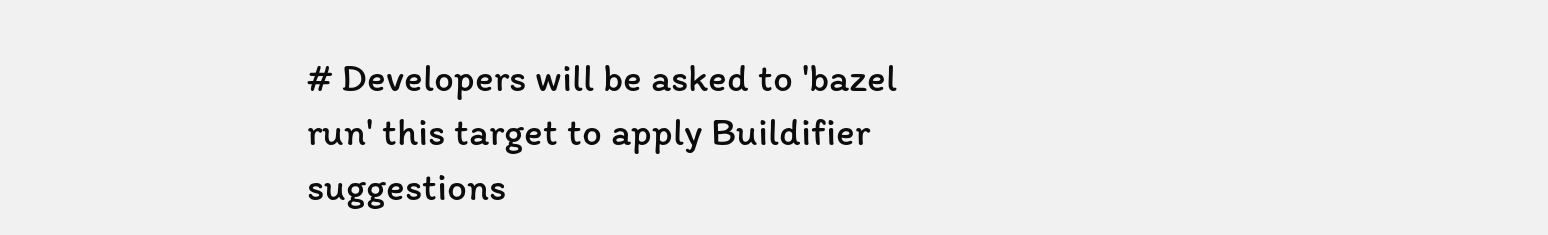# Developers will be asked to 'bazel run' this target to apply Buildifier suggestions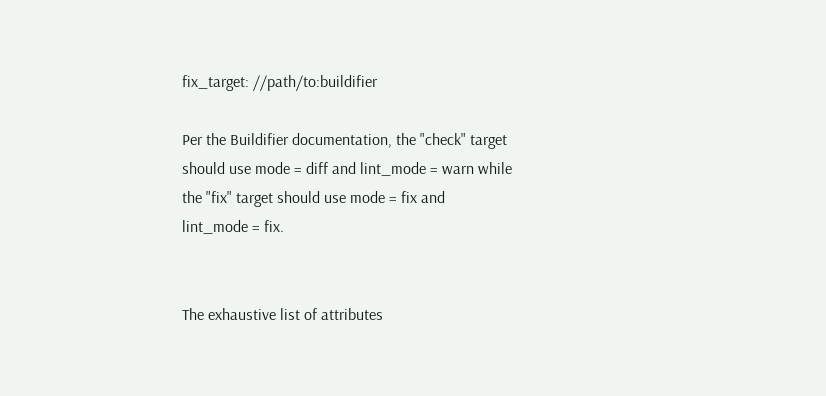fix_target: //path/to:buildifier

Per the Buildifier documentation, the "check" target should use mode = diff and lint_mode = warn while the "fix" target should use mode = fix and lint_mode = fix.


The exhaustive list of attributes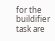for the buildifier task are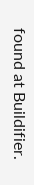found at Buildifier.